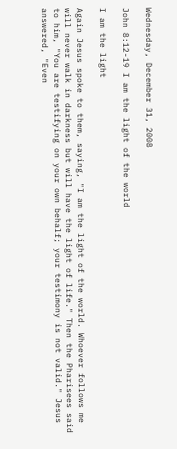Wednesday, December 31, 2008

John 8:12-19 I am the light of the world

I am the light

Again Jesus spoke to them, saying, "I am the light of the world. Whoever follows me will never walk in darkness but will have the light of life." Then the Pharisees said to him, "You are testifying on your own behalf; your testimony is not valid." Jesus answered, "Even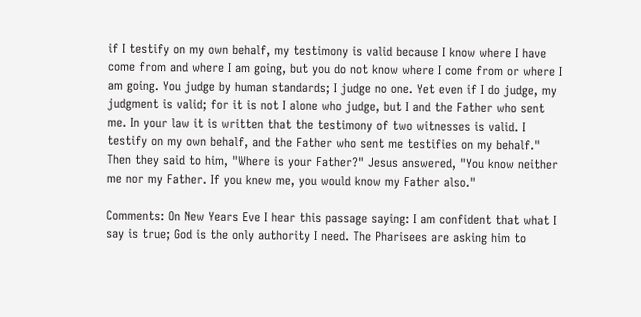if I testify on my own behalf, my testimony is valid because I know where I have come from and where I am going, but you do not know where I come from or where I am going. You judge by human standards; I judge no one. Yet even if I do judge, my judgment is valid; for it is not I alone who judge, but I and the Father who sent me. In your law it is written that the testimony of two witnesses is valid. I testify on my own behalf, and the Father who sent me testifies on my behalf." Then they said to him, "Where is your Father?" Jesus answered, "You know neither me nor my Father. If you knew me, you would know my Father also."

Comments: On New Years Eve I hear this passage saying: I am confident that what I say is true; God is the only authority I need. The Pharisees are asking him to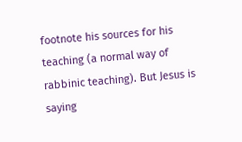footnote his sources for his teaching (a normal way of rabbinic teaching). But Jesus is saying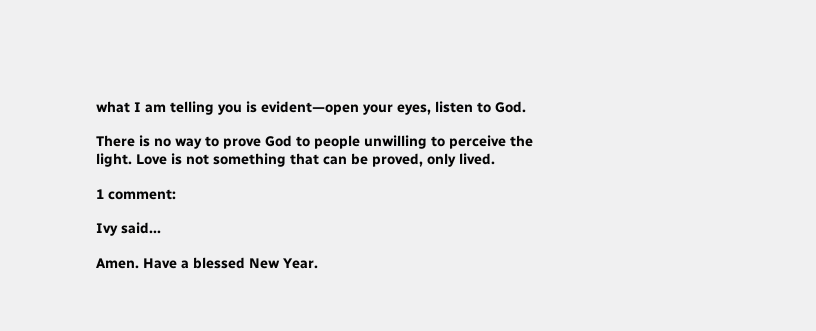what I am telling you is evident—open your eyes, listen to God.

There is no way to prove God to people unwilling to perceive the light. Love is not something that can be proved, only lived.

1 comment:

Ivy said...

Amen. Have a blessed New Year.